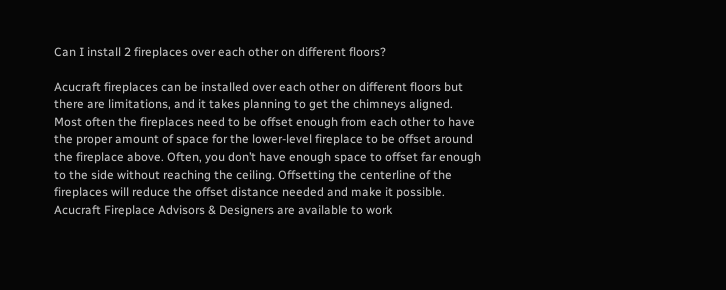Can I install 2 fireplaces over each other on different floors?

Acucraft fireplaces can be installed over each other on different floors but there are limitations, and it takes planning to get the chimneys aligned. Most often the fireplaces need to be offset enough from each other to have the proper amount of space for the lower-level fireplace to be offset around the fireplace above. Often, you don’t have enough space to offset far enough to the side without reaching the ceiling. Offsetting the centerline of the fireplaces will reduce the offset distance needed and make it possible. Acucraft Fireplace Advisors & Designers are available to work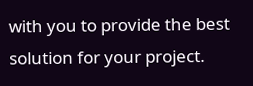with you to provide the best solution for your project.